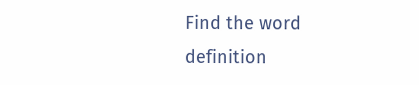Find the word definition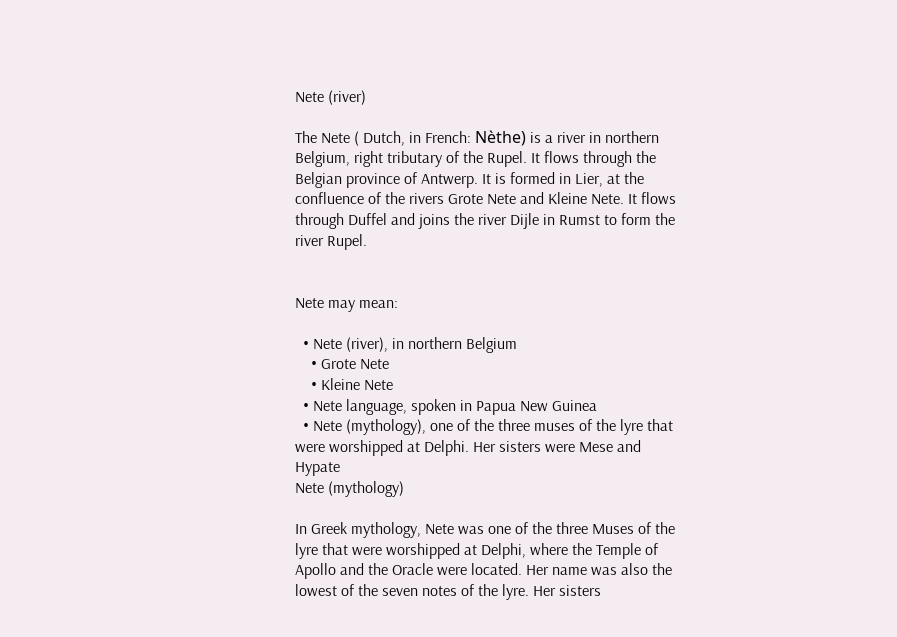Nete (river)

The Nete ( Dutch, in French: Nèthe) is a river in northern Belgium, right tributary of the Rupel. It flows through the Belgian province of Antwerp. It is formed in Lier, at the confluence of the rivers Grote Nete and Kleine Nete. It flows through Duffel and joins the river Dijle in Rumst to form the river Rupel.


Nete may mean:

  • Nete (river), in northern Belgium
    • Grote Nete
    • Kleine Nete
  • Nete language, spoken in Papua New Guinea
  • Nete (mythology), one of the three muses of the lyre that were worshipped at Delphi. Her sisters were Mese and Hypate
Nete (mythology)

In Greek mythology, Nete was one of the three Muses of the lyre that were worshipped at Delphi, where the Temple of Apollo and the Oracle were located. Her name was also the lowest of the seven notes of the lyre. Her sisters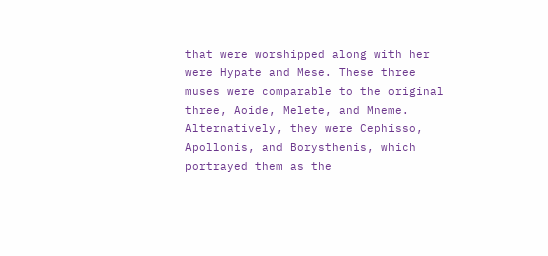that were worshipped along with her were Hypate and Mese. These three muses were comparable to the original three, Aoide, Melete, and Mneme. Alternatively, they were Cephisso, Apollonis, and Borysthenis, which portrayed them as the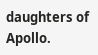daughters of Apollo.